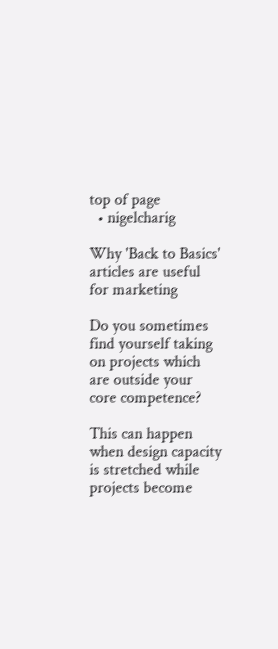top of page
  • nigelcharig

Why 'Back to Basics' articles are useful for marketing

Do you sometimes find yourself taking on projects which are outside your core competence?

This can happen when design capacity is stretched while projects become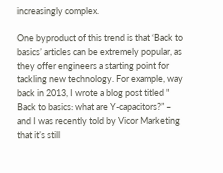increasingly complex.

One byproduct of this trend is that ‘Back to basics’ articles can be extremely popular, as they offer engineers a starting point for tackling new technology. For example, way back in 2013, I wrote a blog post titled " Back to basics: what are Y-capacitors?” – and I was recently told by Vicor Marketing that it’s still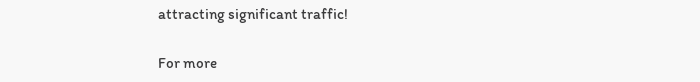attracting significant traffic!

For more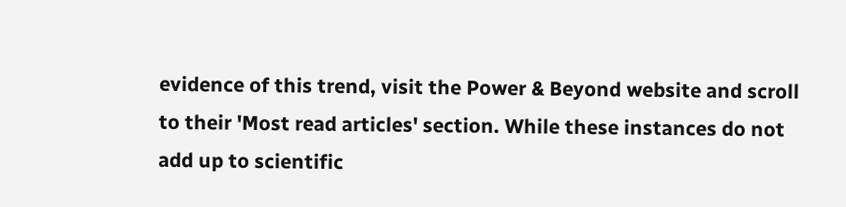evidence of this trend, visit the Power & Beyond website and scroll to their 'Most read articles' section. While these instances do not add up to scientific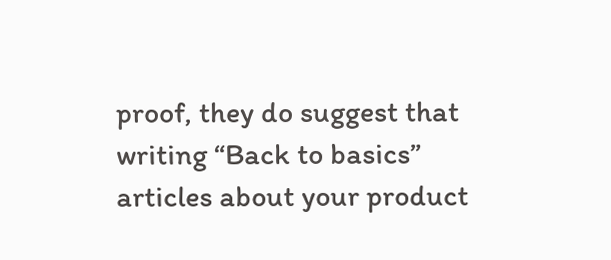proof, they do suggest that writing “Back to basics” articles about your product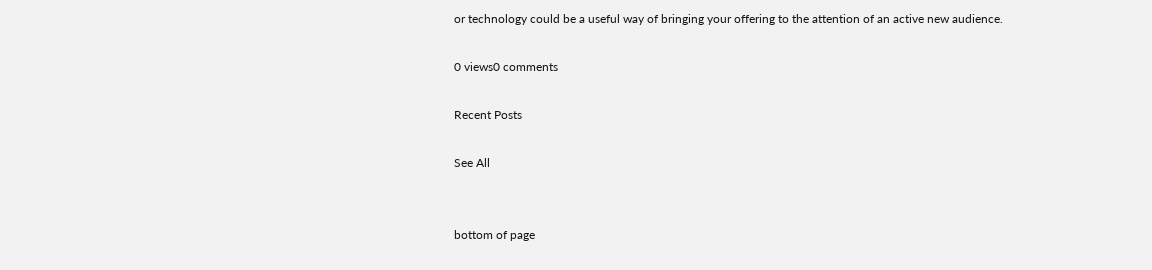or technology could be a useful way of bringing your offering to the attention of an active new audience.

0 views0 comments

Recent Posts

See All


bottom of page